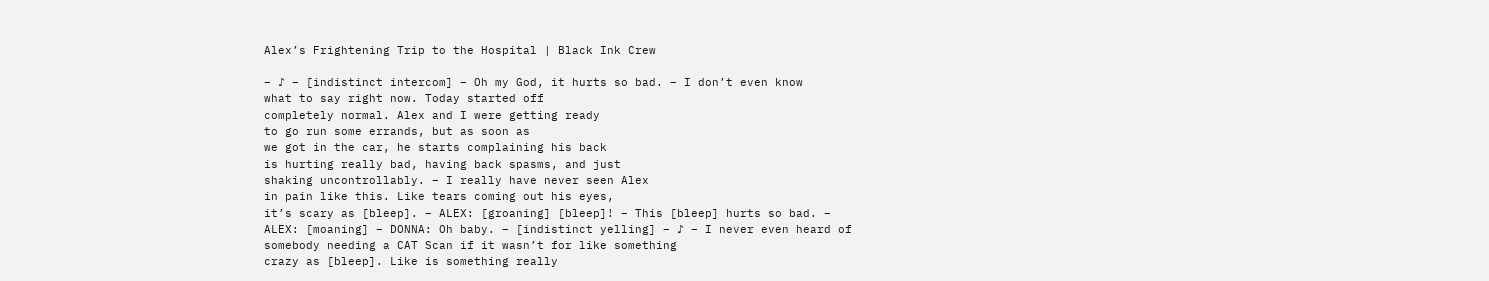Alex’s Frightening Trip to the Hospital | Black Ink Crew

– ♪ – [indistinct intercom] – Oh my God, it hurts so bad. – I don’t even know
what to say right now. Today started off
completely normal. Alex and I were getting ready
to go run some errands, but as soon as
we got in the car, he starts complaining his back
is hurting really bad, having back spasms, and just
shaking uncontrollably. – I really have never seen Alex
in pain like this. Like tears coming out his eyes,
it’s scary as [bleep]. – ALEX: [groaning] [bleep]! – This [bleep] hurts so bad. – ALEX: [moaning] – DONNA: Oh baby. – [indistinct yelling] – ♪ – I never even heard of
somebody needing a CAT Scan if it wasn’t for like something
crazy as [bleep]. Like is something really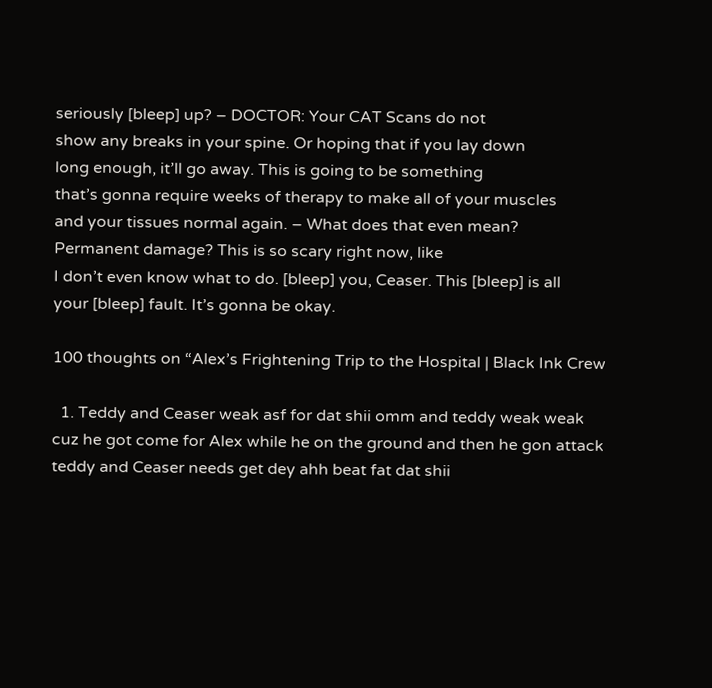seriously [bleep] up? – DOCTOR: Your CAT Scans do not
show any breaks in your spine. Or hoping that if you lay down
long enough, it’ll go away. This is going to be something
that’s gonna require weeks of therapy to make all of your muscles
and your tissues normal again. – What does that even mean?
Permanent damage? This is so scary right now, like
I don’t even know what to do. [bleep] you, Ceaser. This [bleep] is all
your [bleep] fault. It’s gonna be okay.

100 thoughts on “Alex’s Frightening Trip to the Hospital | Black Ink Crew

  1. Teddy and Ceaser weak asf for dat shii omm and teddy weak weak cuz he got come for Alex while he on the ground and then he gon attack teddy and Ceaser needs get dey ahh beat fat dat shii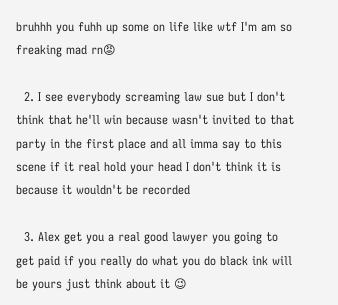bruhhh you fuhh up some on life like wtf I'm am so freaking mad rn😡

  2. I see everybody screaming law sue but I don't think that he'll win because wasn't invited to that party in the first place and all imma say to this scene if it real hold your head I don't think it is because it wouldn't be recorded

  3. Alex get you a real good lawyer you going to get paid if you really do what you do black ink will be yours just think about it 😉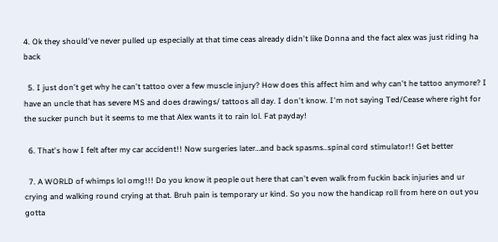4. Ok they should've never pulled up especially at that time ceas already didn't like Donna and the fact alex was just riding ha back

  5. I just don't get why he can't tattoo over a few muscle injury? How does this affect him and why can't he tattoo anymore? I have an uncle that has severe MS and does drawings/ tattoos all day. I don't know. I'm not saying Ted/Cease where right for the sucker punch but it seems to me that Alex wants it to rain lol. Fat payday!

  6. That's how I felt after my car accident!! Now surgeries later…and back spasms..spinal cord stimulator!! Get better

  7. A WORLD of whimps lol omg!!! Do you know it people out here that can't even walk from fuckin back injuries and ur crying and walking round crying at that. Bruh pain is temporary ur kind. So you now the handicap roll from here on out you gotta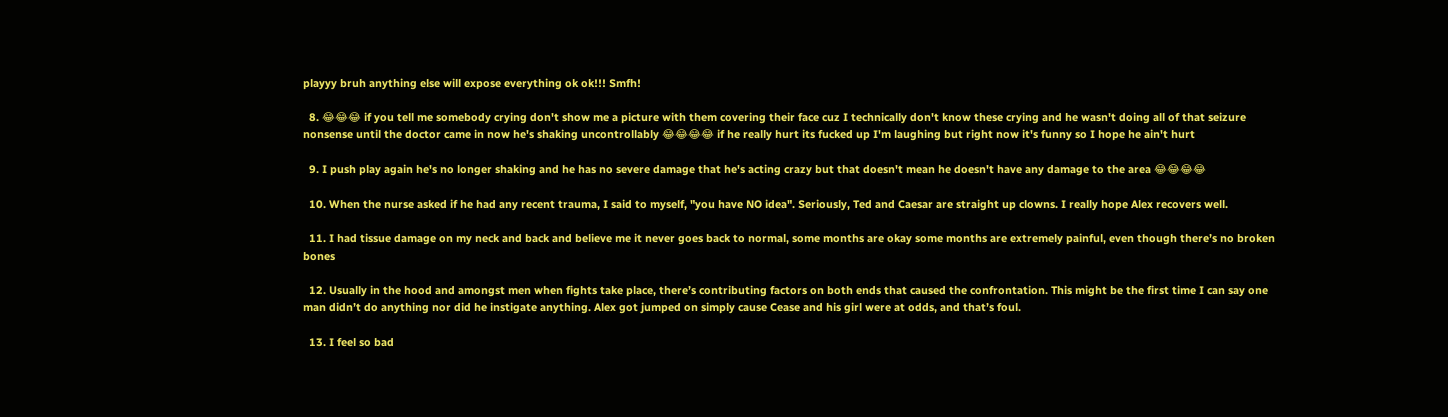playyy bruh anything else will expose everything ok ok!!! Smfh!

  8. 😂😂😂 if you tell me somebody crying don't show me a picture with them covering their face cuz I technically don't know these crying and he wasn't doing all of that seizure nonsense until the doctor came in now he's shaking uncontrollably 😂😂😂😂 if he really hurt its fucked up I'm laughing but right now it's funny so I hope he ain't hurt

  9. I push play again he's no longer shaking and he has no severe damage that he's acting crazy but that doesn't mean he doesn't have any damage to the area 😂😂😂😂

  10. When the nurse asked if he had any recent trauma, I said to myself, "you have NO idea". Seriously, Ted and Caesar are straight up clowns. I really hope Alex recovers well.

  11. I had tissue damage on my neck and back and believe me it never goes back to normal, some months are okay some months are extremely painful, even though there’s no broken bones

  12. Usually in the hood and amongst men when fights take place, there’s contributing factors on both ends that caused the confrontation. This might be the first time I can say one man didn’t do anything nor did he instigate anything. Alex got jumped on simply cause Cease and his girl were at odds, and that’s foul.

  13. I feel so bad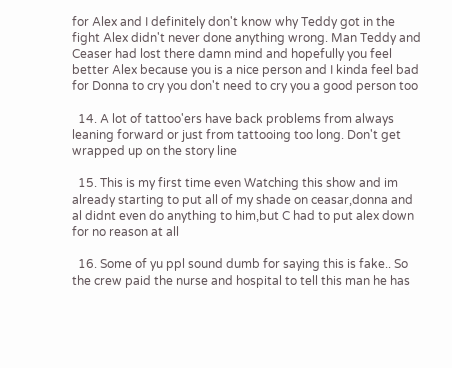for Alex and I definitely don't know why Teddy got in the fight Alex didn't never done anything wrong. Man Teddy and Ceaser had lost there damn mind and hopefully you feel better Alex because you is a nice person and I kinda feel bad for Donna to cry you don't need to cry you a good person too

  14. A lot of tattoo'ers have back problems from always leaning forward or just from tattooing too long. Don't get wrapped up on the story line

  15. This is my first time even Watching this show and im already starting to put all of my shade on ceasar,donna and al didnt even do anything to him,but C had to put alex down for no reason at all

  16. Some of yu ppl sound dumb for saying this is fake.. So the crew paid the nurse and hospital to tell this man he has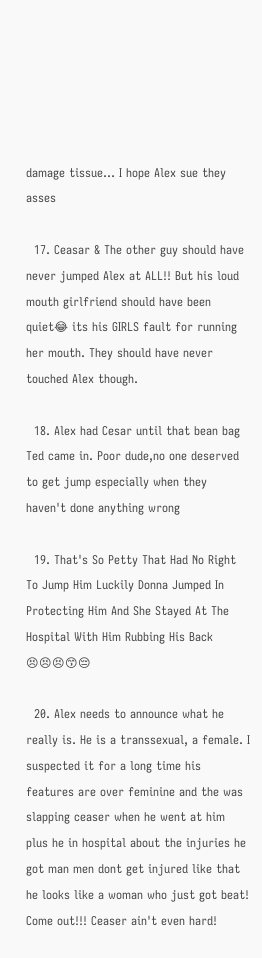damage tissue… I hope Alex sue they asses

  17. Ceasar & The other guy should have never jumped Alex at ALL!! But his loud mouth girlfriend should have been quiet😂 its his GIRLS fault for running her mouth. They should have never touched Alex though.

  18. Alex had Cesar until that bean bag Ted came in. Poor dude,no one deserved to get jump especially when they haven't done anything wrong

  19. That's So Petty That Had No Right To Jump Him Luckily Donna Jumped In Protecting Him And She Stayed At The Hospital With Him Rubbing His Back 😣😣😣😙😔

  20. Alex needs to announce what he really is. He is a transsexual, a female. I suspected it for a long time his features are over feminine and the was slapping ceaser when he went at him plus he in hospital about the injuries he got man men dont get injured like that he looks like a woman who just got beat! Come out!!! Ceaser ain't even hard!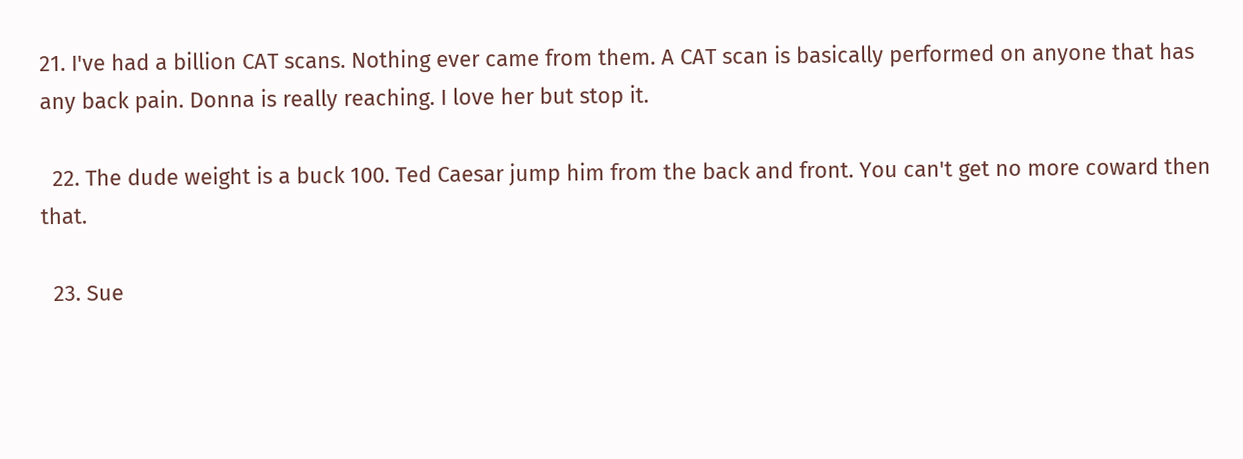21. I've had a billion CAT scans. Nothing ever came from them. A CAT scan is basically performed on anyone that has any back pain. Donna is really reaching. I love her but stop it.

  22. The dude weight is a buck 100. Ted Caesar jump him from the back and front. You can't get no more coward then that.

  23. Sue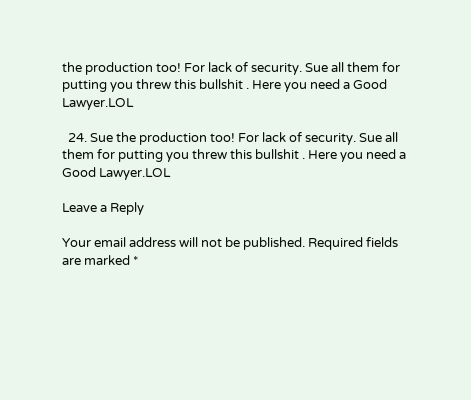the production too! For lack of security. Sue all them for putting you threw this bullshit . Here you need a Good Lawyer.LOL

  24. Sue the production too! For lack of security. Sue all them for putting you threw this bullshit . Here you need a Good Lawyer.LOL

Leave a Reply

Your email address will not be published. Required fields are marked *